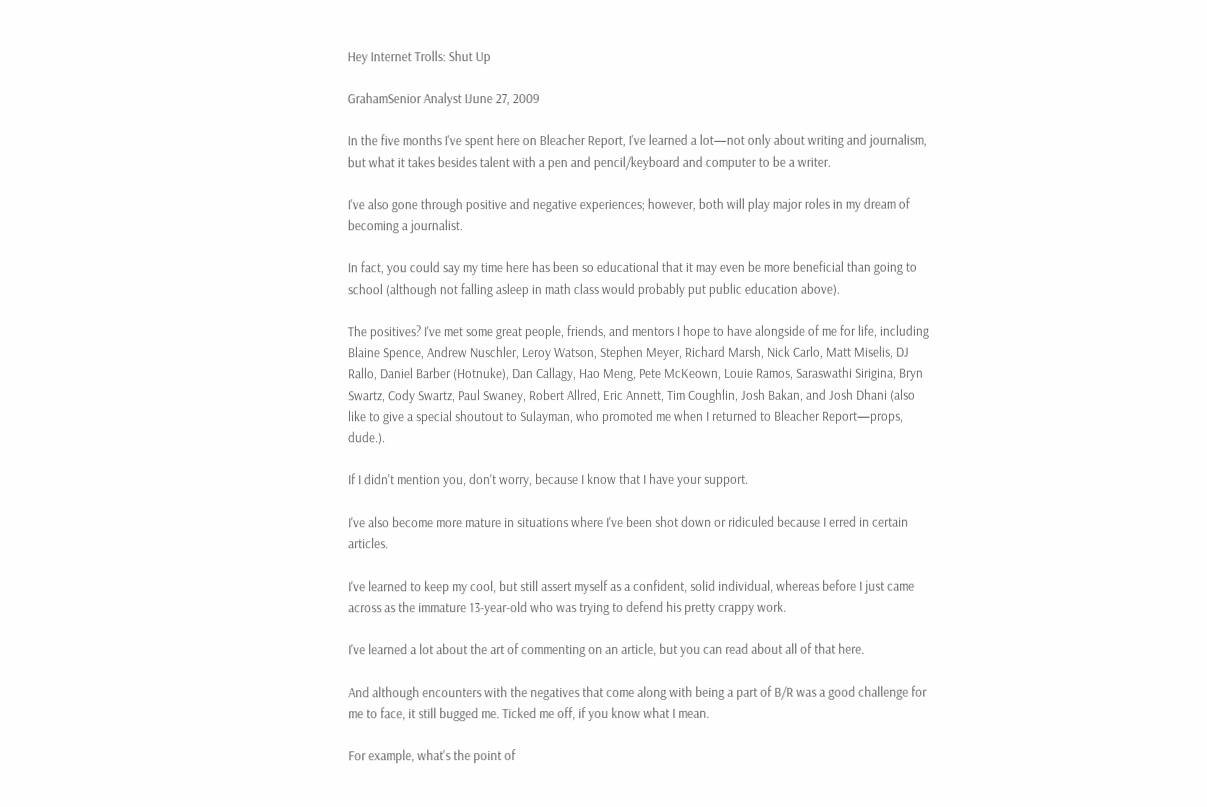Hey Internet Trolls: Shut Up

GrahamSenior Analyst IJune 27, 2009

In the five months I've spent here on Bleacher Report, I've learned a lot—not only about writing and journalism, but what it takes besides talent with a pen and pencil/keyboard and computer to be a writer.

I've also gone through positive and negative experiences; however, both will play major roles in my dream of becoming a journalist.

In fact, you could say my time here has been so educational that it may even be more beneficial than going to school (although not falling asleep in math class would probably put public education above).

The positives? I've met some great people, friends, and mentors I hope to have alongside of me for life, including Blaine Spence, Andrew Nuschler, Leroy Watson, Stephen Meyer, Richard Marsh, Nick Carlo, Matt Miselis, DJ Rallo, Daniel Barber (Hotnuke), Dan Callagy, Hao Meng, Pete McKeown, Louie Ramos, Saraswathi Sirigina, Bryn Swartz, Cody Swartz, Paul Swaney, Robert Allred, Eric Annett, Tim Coughlin, Josh Bakan, and Josh Dhani (also like to give a special shoutout to Sulayman, who promoted me when I returned to Bleacher Report—props, dude.).

If I didn't mention you, don't worry, because I know that I have your support.

I've also become more mature in situations where I've been shot down or ridiculed because I erred in certain articles.

I've learned to keep my cool, but still assert myself as a confident, solid individual, whereas before I just came across as the immature 13-year-old who was trying to defend his pretty crappy work.

I've learned a lot about the art of commenting on an article, but you can read about all of that here.

And although encounters with the negatives that come along with being a part of B/R was a good challenge for me to face, it still bugged me. Ticked me off, if you know what I mean.

For example, what's the point of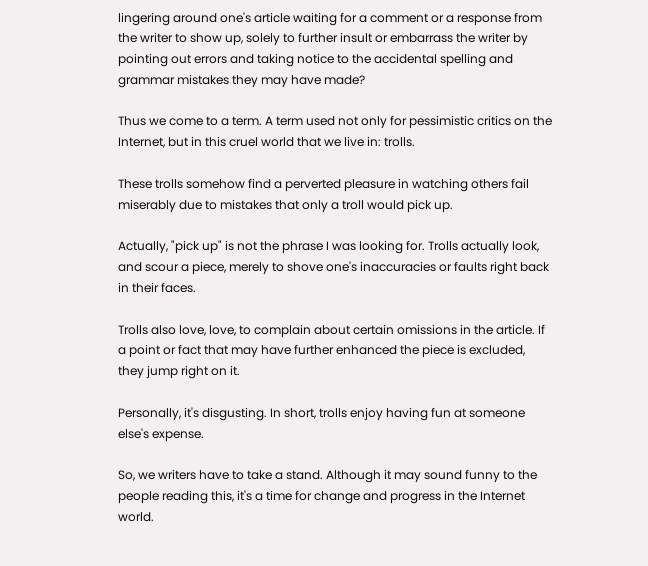lingering around one's article waiting for a comment or a response from the writer to show up, solely to further insult or embarrass the writer by pointing out errors and taking notice to the accidental spelling and grammar mistakes they may have made?

Thus we come to a term. A term used not only for pessimistic critics on the Internet, but in this cruel world that we live in: trolls.

These trolls somehow find a perverted pleasure in watching others fail miserably due to mistakes that only a troll would pick up.

Actually, "pick up" is not the phrase I was looking for. Trolls actually look, and scour a piece, merely to shove one's inaccuracies or faults right back in their faces.

Trolls also love, love, to complain about certain omissions in the article. If a point or fact that may have further enhanced the piece is excluded, they jump right on it.

Personally, it's disgusting. In short, trolls enjoy having fun at someone else's expense.

So, we writers have to take a stand. Although it may sound funny to the people reading this, it's a time for change and progress in the Internet world.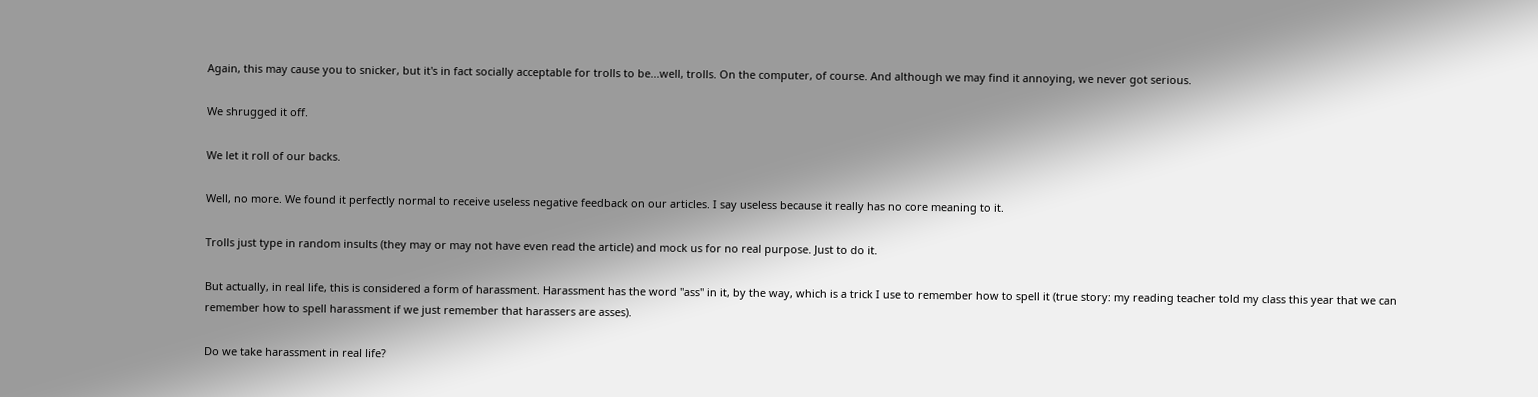Again, this may cause you to snicker, but it's in fact socially acceptable for trolls to be...well, trolls. On the computer, of course. And although we may find it annoying, we never got serious.

We shrugged it off.

We let it roll of our backs.

Well, no more. We found it perfectly normal to receive useless negative feedback on our articles. I say useless because it really has no core meaning to it.

Trolls just type in random insults (they may or may not have even read the article) and mock us for no real purpose. Just to do it.

But actually, in real life, this is considered a form of harassment. Harassment has the word "ass" in it, by the way, which is a trick I use to remember how to spell it (true story: my reading teacher told my class this year that we can remember how to spell harassment if we just remember that harassers are asses).

Do we take harassment in real life?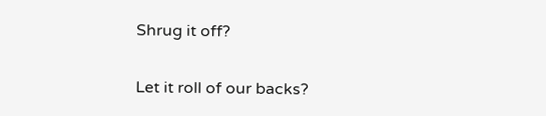Shrug it off?

Let it roll of our backs?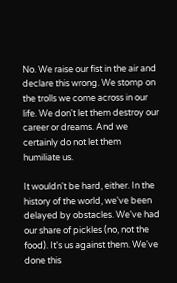No. We raise our fist in the air and declare this wrong. We stomp on the trolls we come across in our life. We don't let them destroy our career or dreams. And we certainly do not let them humiliate us.

It wouldn't be hard, either. In the history of the world, we've been delayed by obstacles. We've had our share of pickles (no, not the food). It's us against them. We've done this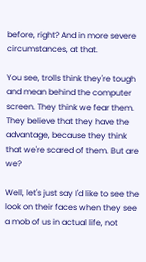before, right? And in more severe circumstances, at that.

You see, trolls think they're tough and mean behind the computer screen. They think we fear them. They believe that they have the advantage, because they think that we're scared of them. But are we?

Well, let's just say I'd like to see the look on their faces when they see a mob of us in actual life, not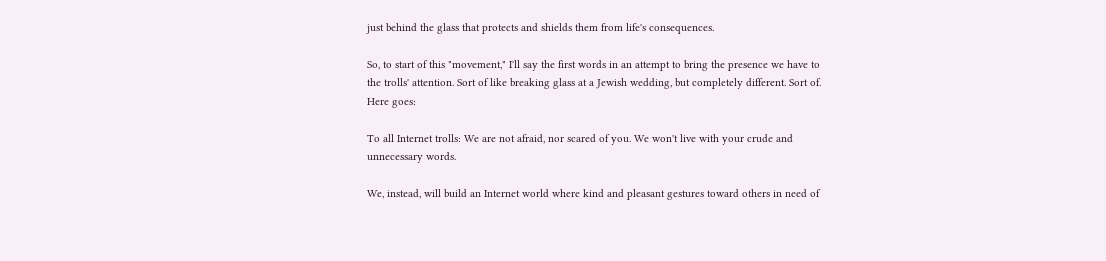just behind the glass that protects and shields them from life's consequences.

So, to start of this "movement," I'll say the first words in an attempt to bring the presence we have to the trolls' attention. Sort of like breaking glass at a Jewish wedding, but completely different. Sort of. Here goes:

To all Internet trolls: We are not afraid, nor scared of you. We won't live with your crude and unnecessary words.

We, instead, will build an Internet world where kind and pleasant gestures toward others in need of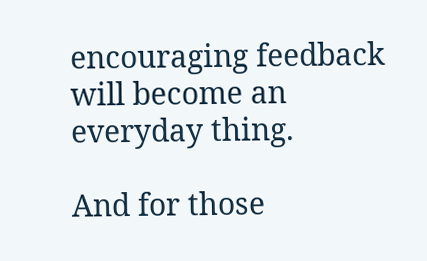encouraging feedback will become an everyday thing.

And for those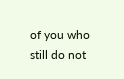of you who still do not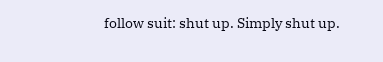follow suit: shut up. Simply shut up.